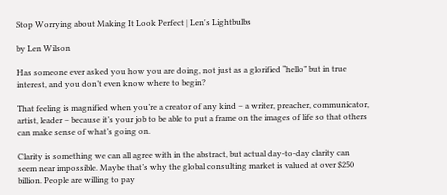Stop Worrying about Making It Look Perfect | Len's Lightbulbs

by Len Wilson

Has someone ever asked you how you are doing, not just as a glorified “hello” but in true interest, and you don’t even know where to begin?

That feeling is magnified when you’re a creator of any kind – a writer, preacher, communicator, artist, leader – because it’s your job to be able to put a frame on the images of life so that others can make sense of what’s going on.

Clarity is something we can all agree with in the abstract, but actual day-to-day clarity can seem near impossible. Maybe that’s why the global consulting market is valued at over $250 billion. People are willing to pay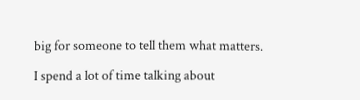big for someone to tell them what matters.

I spend a lot of time talking about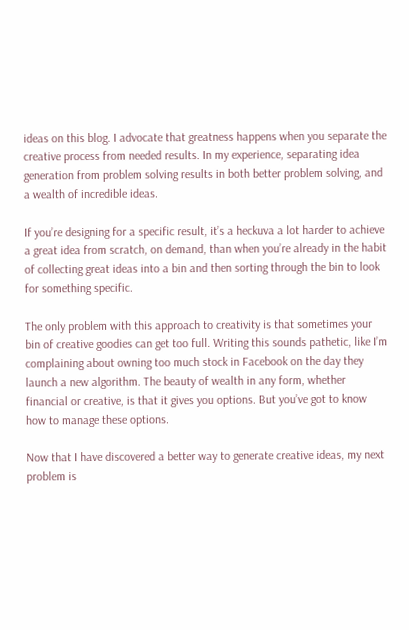ideas on this blog. I advocate that greatness happens when you separate the creative process from needed results. In my experience, separating idea generation from problem solving results in both better problem solving, and a wealth of incredible ideas.

If you’re designing for a specific result, it’s a heckuva a lot harder to achieve a great idea from scratch, on demand, than when you’re already in the habit of collecting great ideas into a bin and then sorting through the bin to look for something specific.

The only problem with this approach to creativity is that sometimes your bin of creative goodies can get too full. Writing this sounds pathetic, like I’m complaining about owning too much stock in Facebook on the day they launch a new algorithm. The beauty of wealth in any form, whether financial or creative, is that it gives you options. But you’ve got to know how to manage these options.

Now that I have discovered a better way to generate creative ideas, my next problem is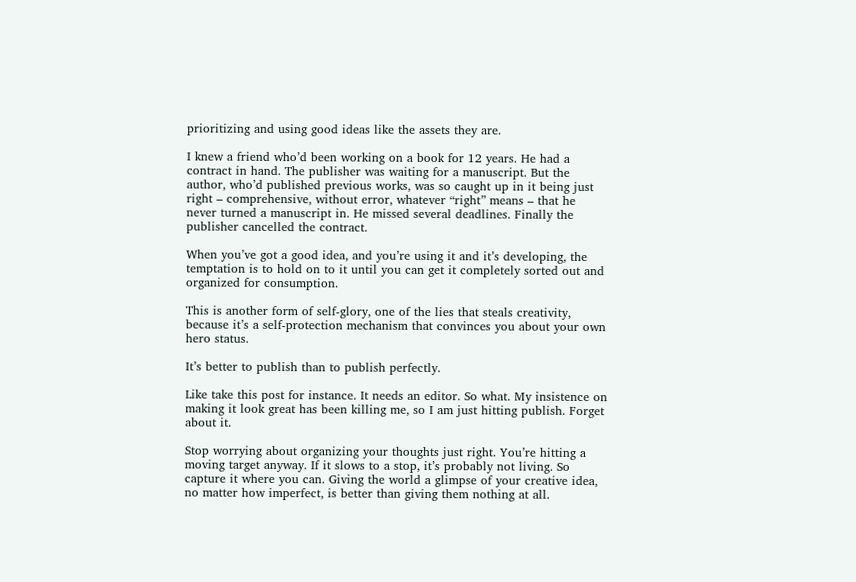prioritizing and using good ideas like the assets they are.

I knew a friend who’d been working on a book for 12 years. He had a contract in hand. The publisher was waiting for a manuscript. But the author, who’d published previous works, was so caught up in it being just right – comprehensive, without error, whatever “right” means – that he never turned a manuscript in. He missed several deadlines. Finally the publisher cancelled the contract.

When you’ve got a good idea, and you’re using it and it’s developing, the temptation is to hold on to it until you can get it completely sorted out and organized for consumption.

This is another form of self-glory, one of the lies that steals creativity, because it’s a self-protection mechanism that convinces you about your own hero status.

It’s better to publish than to publish perfectly.

Like take this post for instance. It needs an editor. So what. My insistence on making it look great has been killing me, so I am just hitting publish. Forget about it.

Stop worrying about organizing your thoughts just right. You’re hitting a moving target anyway. If it slows to a stop, it’s probably not living. So capture it where you can. Giving the world a glimpse of your creative idea, no matter how imperfect, is better than giving them nothing at all.